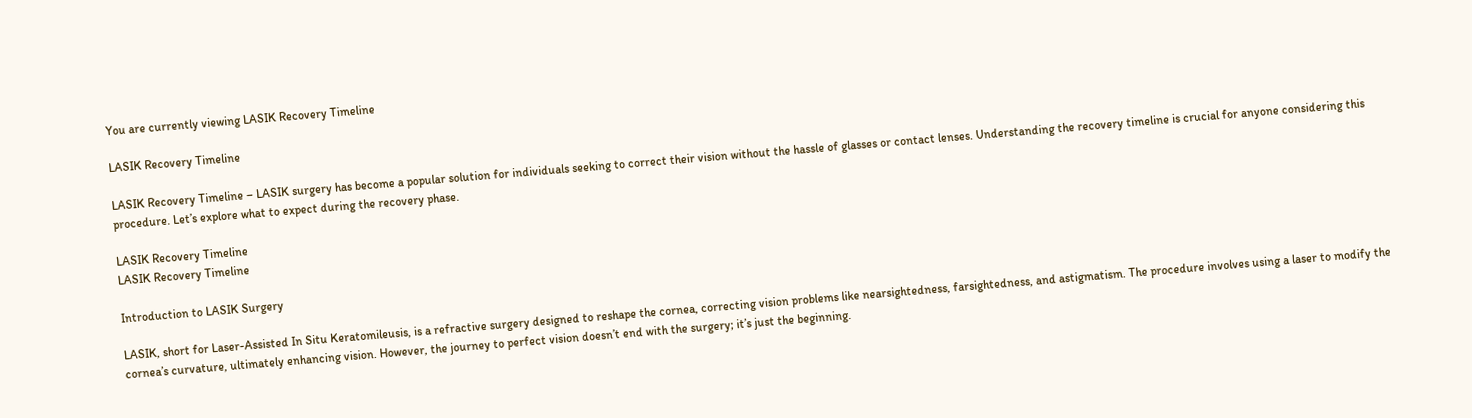You are currently viewing LASIK Recovery Timeline

LASIK Recovery Timeline

LASIK Recovery Timeline – LASIK surgery has become a popular solution for individuals seeking to correct their vision without the hassle of glasses or contact lenses. Understanding the recovery timeline is crucial for anyone considering this procedure. Let’s explore what to expect during the recovery phase.

LASIK Recovery Timeline
LASIK Recovery Timeline

Introduction to LASIK Surgery

LASIK, short for Laser-Assisted In Situ Keratomileusis, is a refractive surgery designed to reshape the cornea, correcting vision problems like nearsightedness, farsightedness, and astigmatism. The procedure involves using a laser to modify the cornea’s curvature, ultimately enhancing vision. However, the journey to perfect vision doesn’t end with the surgery; it’s just the beginning.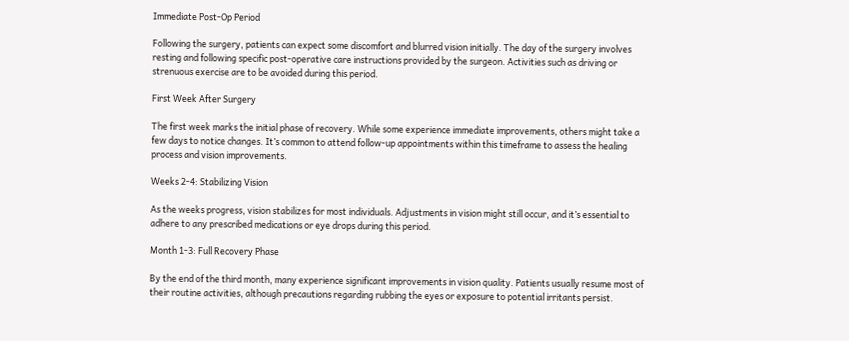Immediate Post-Op Period

Following the surgery, patients can expect some discomfort and blurred vision initially. The day of the surgery involves resting and following specific post-operative care instructions provided by the surgeon. Activities such as driving or strenuous exercise are to be avoided during this period.

First Week After Surgery

The first week marks the initial phase of recovery. While some experience immediate improvements, others might take a few days to notice changes. It’s common to attend follow-up appointments within this timeframe to assess the healing process and vision improvements.

Weeks 2-4: Stabilizing Vision

As the weeks progress, vision stabilizes for most individuals. Adjustments in vision might still occur, and it’s essential to adhere to any prescribed medications or eye drops during this period.

Month 1-3: Full Recovery Phase

By the end of the third month, many experience significant improvements in vision quality. Patients usually resume most of their routine activities, although precautions regarding rubbing the eyes or exposure to potential irritants persist.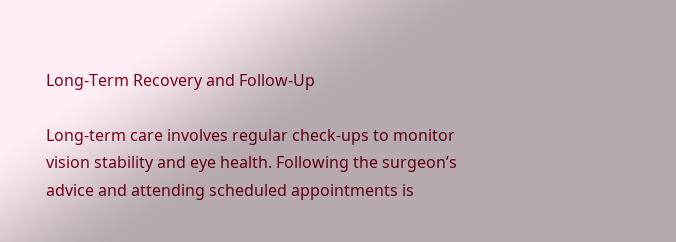Long-Term Recovery and Follow-Up

Long-term care involves regular check-ups to monitor vision stability and eye health. Following the surgeon’s advice and attending scheduled appointments is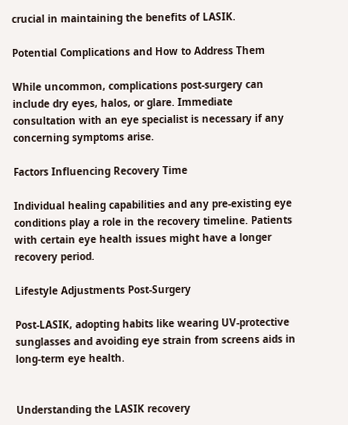crucial in maintaining the benefits of LASIK.

Potential Complications and How to Address Them

While uncommon, complications post-surgery can include dry eyes, halos, or glare. Immediate consultation with an eye specialist is necessary if any concerning symptoms arise.

Factors Influencing Recovery Time

Individual healing capabilities and any pre-existing eye conditions play a role in the recovery timeline. Patients with certain eye health issues might have a longer recovery period.

Lifestyle Adjustments Post-Surgery

Post-LASIK, adopting habits like wearing UV-protective sunglasses and avoiding eye strain from screens aids in long-term eye health.


Understanding the LASIK recovery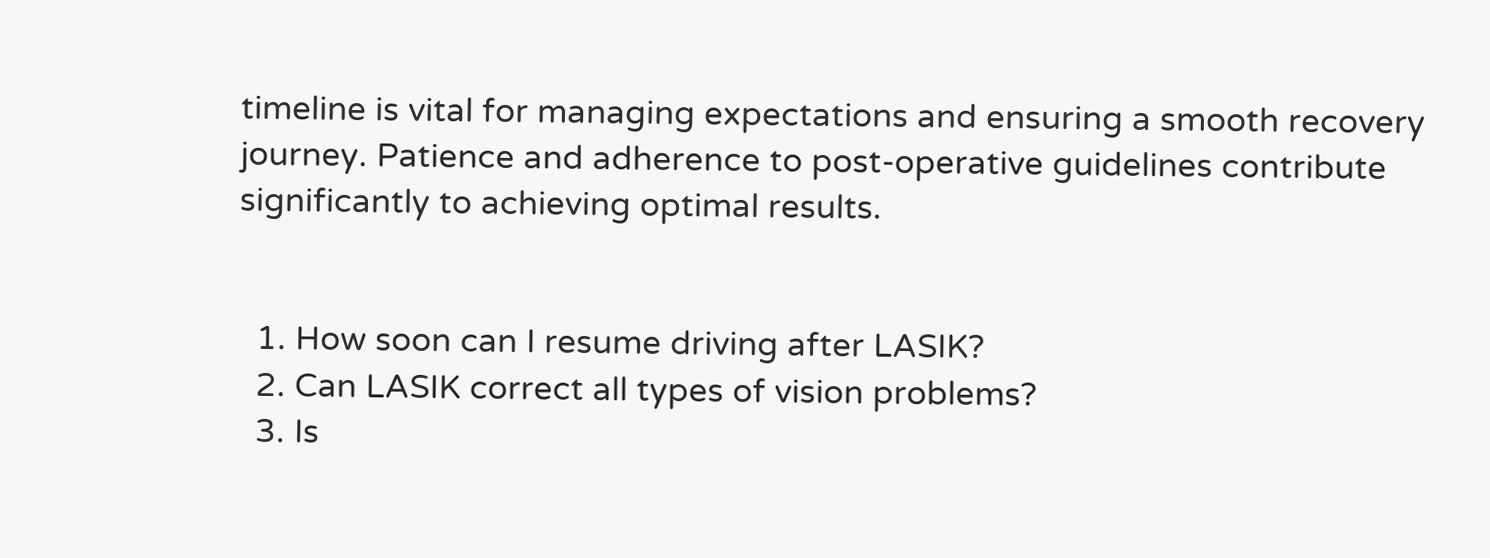timeline is vital for managing expectations and ensuring a smooth recovery journey. Patience and adherence to post-operative guidelines contribute significantly to achieving optimal results.


  1. How soon can I resume driving after LASIK?
  2. Can LASIK correct all types of vision problems?
  3. Is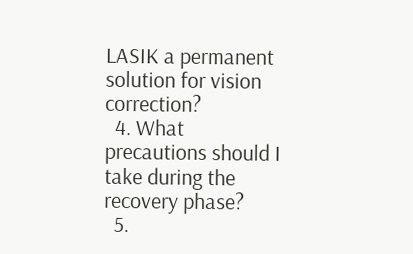LASIK a permanent solution for vision correction?
  4. What precautions should I take during the recovery phase?
  5.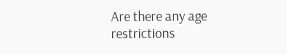Are there any age restrictions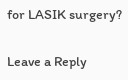for LASIK surgery?

Leave a Reply